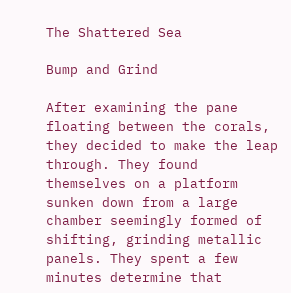The Shattered Sea

Bump and Grind

After examining the pane floating between the corals, they decided to make the leap through. They found themselves on a platform sunken down from a large chamber seemingly formed of shifting, grinding metallic panels. They spent a few minutes determine that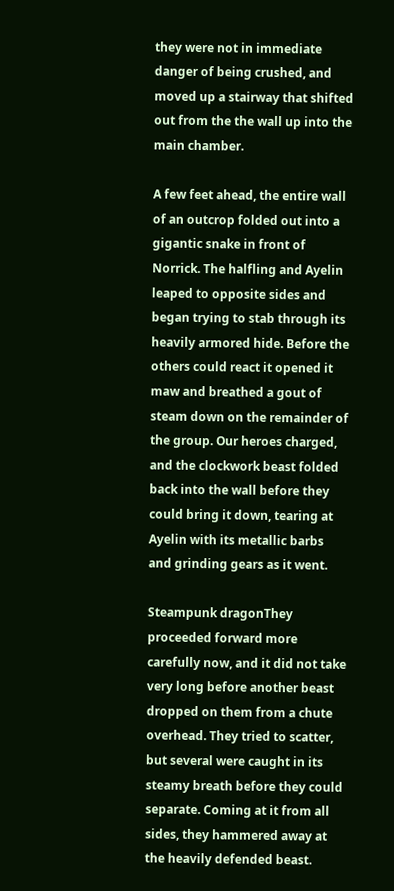they were not in immediate danger of being crushed, and moved up a stairway that shifted out from the the wall up into the main chamber.

A few feet ahead, the entire wall of an outcrop folded out into a gigantic snake in front of Norrick. The halfling and Ayelin leaped to opposite sides and began trying to stab through its heavily armored hide. Before the others could react it opened it maw and breathed a gout of steam down on the remainder of the group. Our heroes charged, and the clockwork beast folded back into the wall before they could bring it down, tearing at Ayelin with its metallic barbs and grinding gears as it went.

Steampunk dragonThey proceeded forward more carefully now, and it did not take very long before another beast dropped on them from a chute overhead. They tried to scatter, but several were caught in its steamy breath before they could separate. Coming at it from all sides, they hammered away at the heavily defended beast.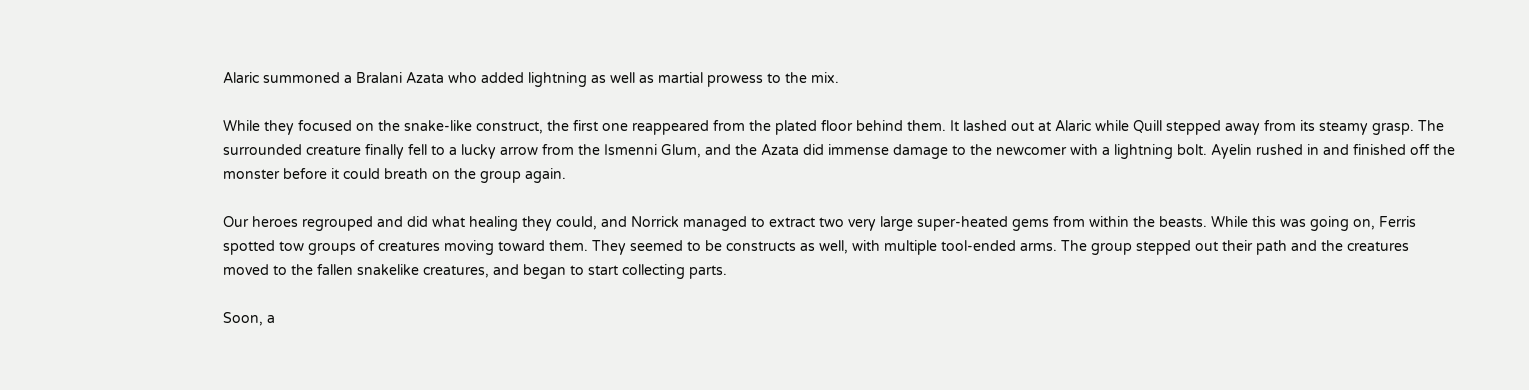Alaric summoned a Bralani Azata who added lightning as well as martial prowess to the mix.

While they focused on the snake-like construct, the first one reappeared from the plated floor behind them. It lashed out at Alaric while Quill stepped away from its steamy grasp. The surrounded creature finally fell to a lucky arrow from the Ismenni Glum, and the Azata did immense damage to the newcomer with a lightning bolt. Ayelin rushed in and finished off the monster before it could breath on the group again.

Our heroes regrouped and did what healing they could, and Norrick managed to extract two very large super-heated gems from within the beasts. While this was going on, Ferris spotted tow groups of creatures moving toward them. They seemed to be constructs as well, with multiple tool-ended arms. The group stepped out their path and the creatures moved to the fallen snakelike creatures, and began to start collecting parts.

Soon, a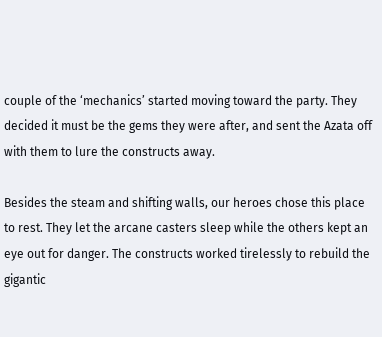couple of the ‘mechanics’ started moving toward the party. They decided it must be the gems they were after, and sent the Azata off with them to lure the constructs away.

Besides the steam and shifting walls, our heroes chose this place to rest. They let the arcane casters sleep while the others kept an eye out for danger. The constructs worked tirelessly to rebuild the gigantic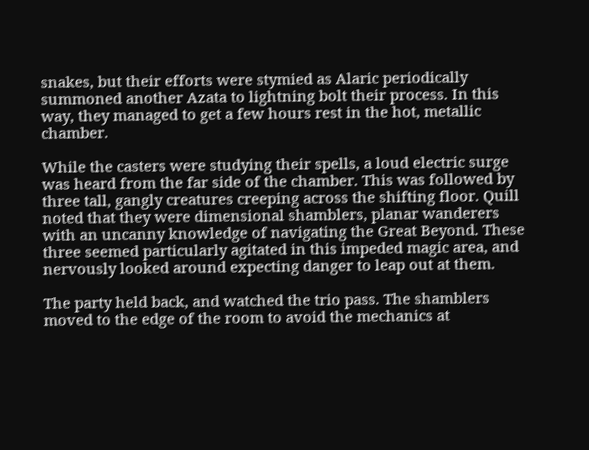snakes, but their efforts were stymied as Alaric periodically summoned another Azata to lightning bolt their process. In this way, they managed to get a few hours rest in the hot, metallic chamber.

While the casters were studying their spells, a loud electric surge was heard from the far side of the chamber. This was followed by three tall, gangly creatures creeping across the shifting floor. Quill noted that they were dimensional shamblers, planar wanderers with an uncanny knowledge of navigating the Great Beyond. These three seemed particularly agitated in this impeded magic area, and nervously looked around expecting danger to leap out at them.

The party held back, and watched the trio pass. The shamblers moved to the edge of the room to avoid the mechanics at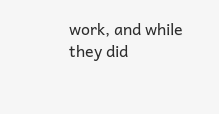work, and while they did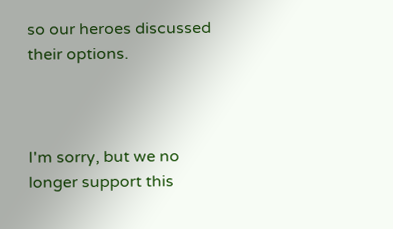so our heroes discussed their options.



I'm sorry, but we no longer support this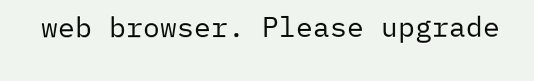web browser. Please upgrade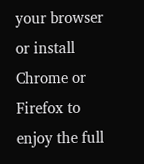your browser or install Chrome or Firefox to enjoy the full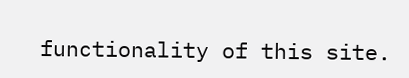functionality of this site.